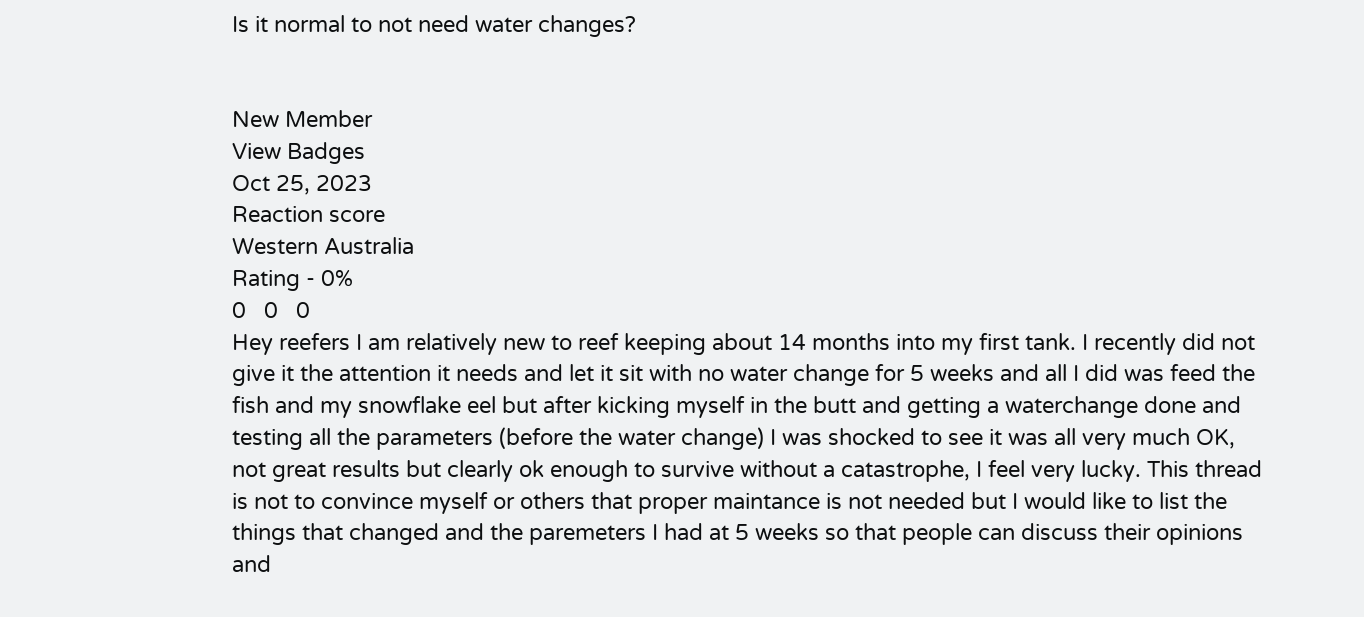Is it normal to not need water changes?


New Member
View Badges
Oct 25, 2023
Reaction score
Western Australia
Rating - 0%
0   0   0
Hey reefers I am relatively new to reef keeping about 14 months into my first tank. I recently did not give it the attention it needs and let it sit with no water change for 5 weeks and all I did was feed the fish and my snowflake eel but after kicking myself in the butt and getting a waterchange done and testing all the parameters (before the water change) I was shocked to see it was all very much OK, not great results but clearly ok enough to survive without a catastrophe, I feel very lucky. This thread is not to convince myself or others that proper maintance is not needed but I would like to list the things that changed and the paremeters I had at 5 weeks so that people can discuss their opinions and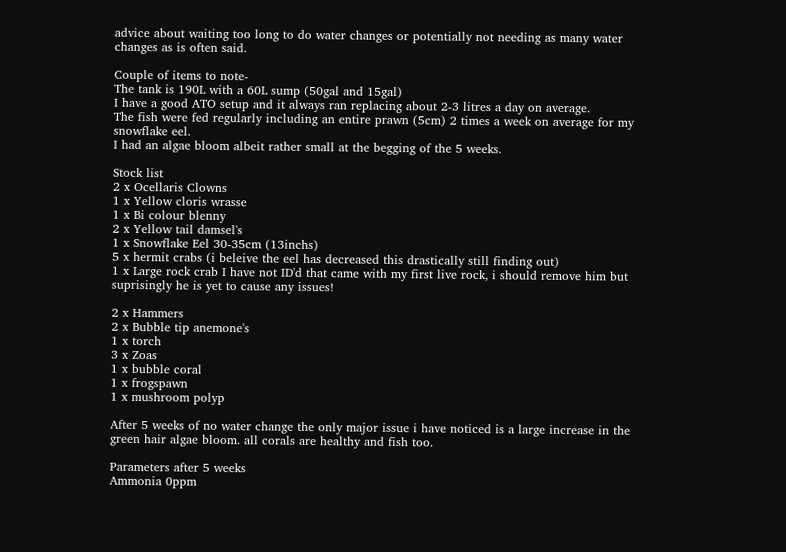advice about waiting too long to do water changes or potentially not needing as many water changes as is often said.

Couple of items to note-
The tank is 190L with a 60L sump (50gal and 15gal)
I have a good ATO setup and it always ran replacing about 2-3 litres a day on average.
The fish were fed regularly including an entire prawn (5cm) 2 times a week on average for my snowflake eel.
I had an algae bloom albeit rather small at the begging of the 5 weeks.

Stock list
2 x Ocellaris Clowns
1 x Yellow cloris wrasse
1 x Bi colour blenny
2 x Yellow tail damsel's
1 x Snowflake Eel 30-35cm (13inchs)
5 x hermit crabs (i beleive the eel has decreased this drastically still finding out)
1 x Large rock crab I have not ID'd that came with my first live rock, i should remove him but suprisingly he is yet to cause any issues!

2 x Hammers
2 x Bubble tip anemone's
1 x torch
3 x Zoas
1 x bubble coral
1 x frogspawn
1 x mushroom polyp

After 5 weeks of no water change the only major issue i have noticed is a large increase in the green hair algae bloom. all corals are healthy and fish too.

Parameters after 5 weeks
Ammonia 0ppm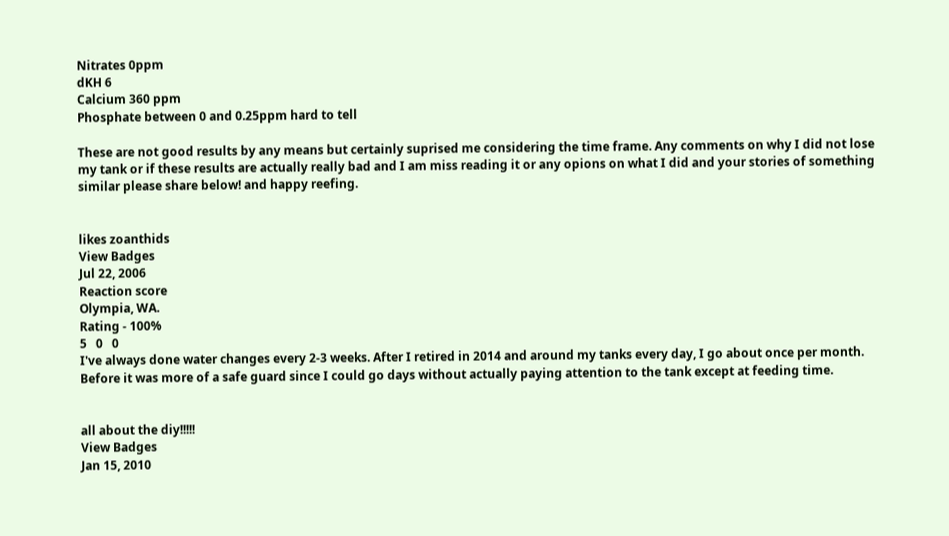Nitrates 0ppm
dKH 6
Calcium 360 ppm
Phosphate between 0 and 0.25ppm hard to tell

These are not good results by any means but certainly suprised me considering the time frame. Any comments on why I did not lose my tank or if these results are actually really bad and I am miss reading it or any opions on what I did and your stories of something similar please share below! and happy reefing.


likes zoanthids
View Badges
Jul 22, 2006
Reaction score
Olympia, WA.
Rating - 100%
5   0   0
I've always done water changes every 2-3 weeks. After I retired in 2014 and around my tanks every day, I go about once per month. Before it was more of a safe guard since I could go days without actually paying attention to the tank except at feeding time.


all about the diy!!!!!
View Badges
Jan 15, 2010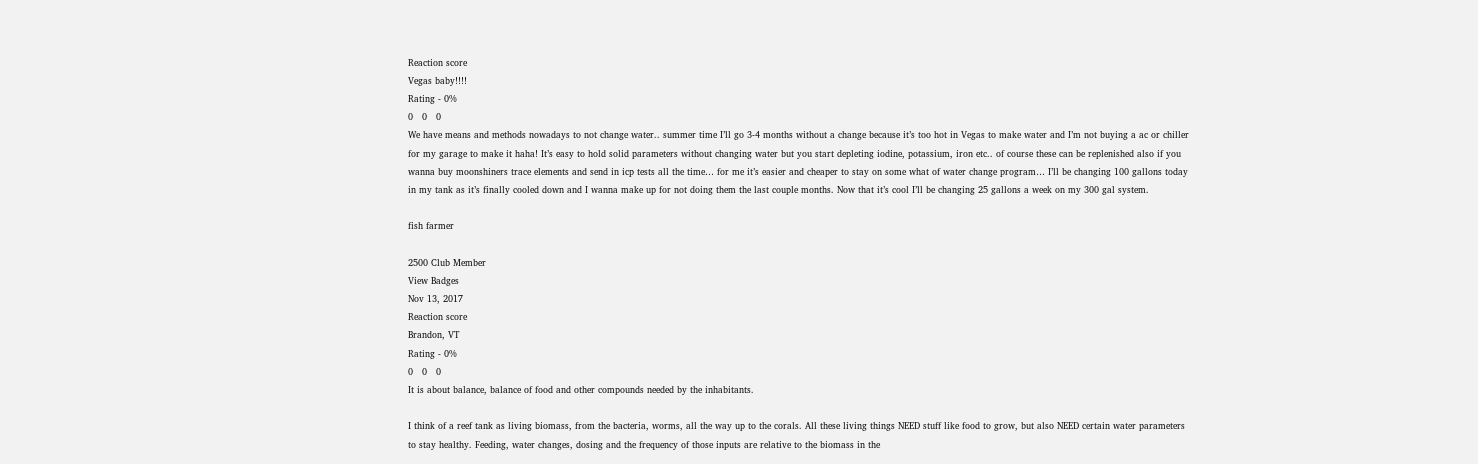Reaction score
Vegas baby!!!!
Rating - 0%
0   0   0
We have means and methods nowadays to not change water.. summer time I’ll go 3-4 months without a change because it’s too hot in Vegas to make water and I’m not buying a ac or chiller for my garage to make it haha! It’s easy to hold solid parameters without changing water but you start depleting iodine, potassium, iron etc.. of course these can be replenished also if you wanna buy moonshiners trace elements and send in icp tests all the time… for me it’s easier and cheaper to stay on some what of water change program… I’ll be changing 100 gallons today in my tank as it’s finally cooled down and I wanna make up for not doing them the last couple months. Now that it’s cool I’ll be changing 25 gallons a week on my 300 gal system.

fish farmer

2500 Club Member
View Badges
Nov 13, 2017
Reaction score
Brandon, VT
Rating - 0%
0   0   0
It is about balance, balance of food and other compounds needed by the inhabitants.

I think of a reef tank as living biomass, from the bacteria, worms, all the way up to the corals. All these living things NEED stuff like food to grow, but also NEED certain water parameters to stay healthy. Feeding, water changes, dosing and the frequency of those inputs are relative to the biomass in the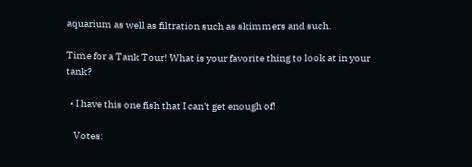aquarium as well as filtration such as skimmers and such.

Time for a Tank Tour! What is your favorite thing to look at in your tank?

  • I have this one fish that I can't get enough of!

    Votes: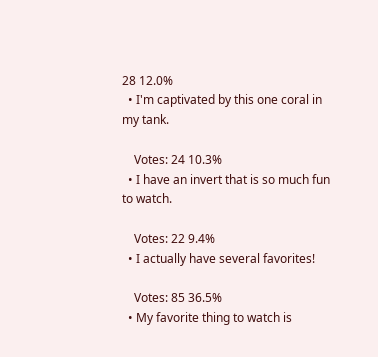28 12.0%
  • I'm captivated by this one coral in my tank.

    Votes: 24 10.3%
  • I have an invert that is so much fun to watch.

    Votes: 22 9.4%
  • I actually have several favorites!

    Votes: 85 36.5%
  • My favorite thing to watch is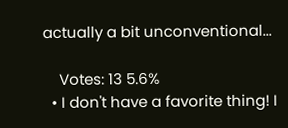actually a bit unconventional...

    Votes: 13 5.6%
  • I don't have a favorite thing! I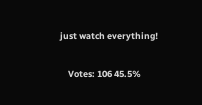just watch everything!

    Votes: 106 45.5%